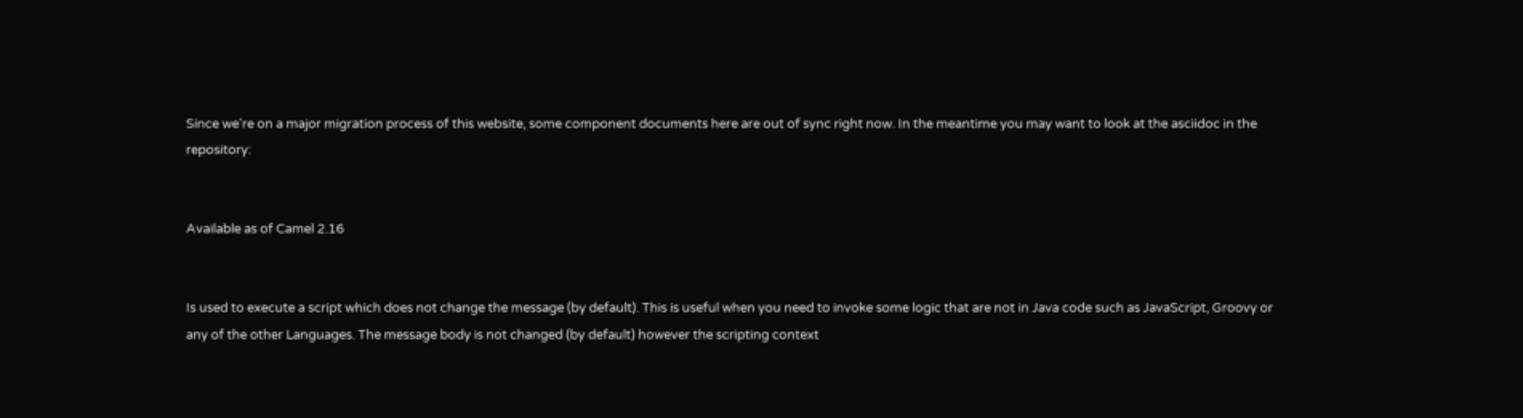Since we're on a major migration process of this website, some component documents here are out of sync right now. In the meantime you may want to look at the asciidoc in the repository:


Available as of Camel 2.16


Is used to execute a script which does not change the message (by default). This is useful when you need to invoke some logic that are not in Java code such as JavaScript, Groovy or any of the other Languages. The message body is not changed (by default) however the scripting context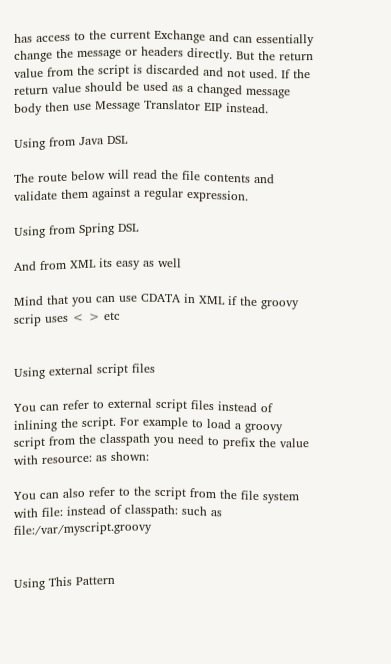has access to the current Exchange and can essentially change the message or headers directly. But the return value from the script is discarded and not used. If the return value should be used as a changed message body then use Message Translator EIP instead.

Using from Java DSL

The route below will read the file contents and validate them against a regular expression.

Using from Spring DSL

And from XML its easy as well

Mind that you can use CDATA in XML if the groovy scrip uses < > etc


Using external script files

You can refer to external script files instead of inlining the script. For example to load a groovy script from the classpath you need to prefix the value with resource: as shown:

You can also refer to the script from the file system with file: instead of classpath: such as file:/var/myscript.groovy


Using This Pattern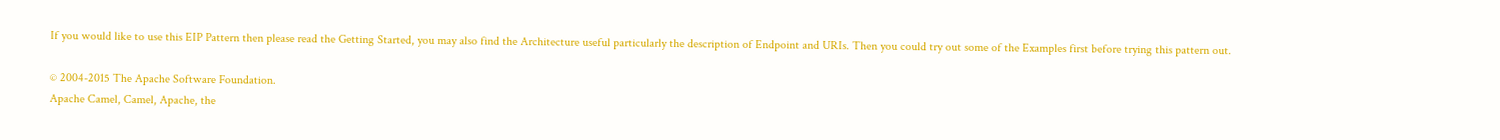If you would like to use this EIP Pattern then please read the Getting Started, you may also find the Architecture useful particularly the description of Endpoint and URIs. Then you could try out some of the Examples first before trying this pattern out.

© 2004-2015 The Apache Software Foundation.
Apache Camel, Camel, Apache, the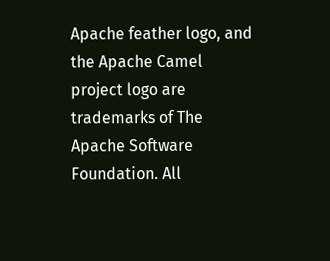Apache feather logo, and the Apache Camel project logo are trademarks of The Apache Software Foundation. All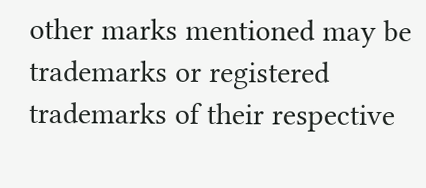other marks mentioned may be trademarks or registered trademarks of their respective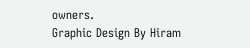owners.
Graphic Design By Hiram